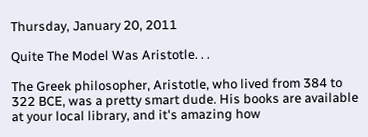Thursday, January 20, 2011

Quite The Model Was Aristotle. . .

The Greek philosopher, Aristotle, who lived from 384 to 322 BCE, was a pretty smart dude. His books are available at your local library, and it's amazing how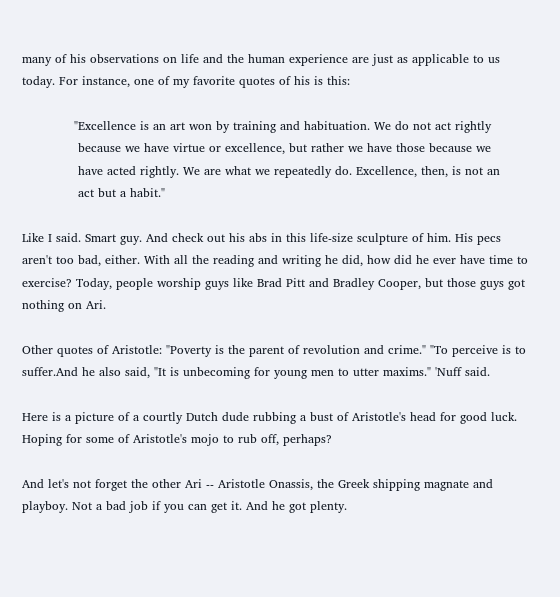many of his observations on life and the human experience are just as applicable to us today. For instance, one of my favorite quotes of his is this:

             "Excellence is an art won by training and habituation. We do not act rightly
              because we have virtue or excellence, but rather we have those because we
              have acted rightly. We are what we repeatedly do. Excellence, then, is not an
              act but a habit."

Like I said. Smart guy. And check out his abs in this life-size sculpture of him. His pecs aren't too bad, either. With all the reading and writing he did, how did he ever have time to exercise? Today, people worship guys like Brad Pitt and Bradley Cooper, but those guys got nothing on Ari.

Other quotes of Aristotle: "Poverty is the parent of revolution and crime." "To perceive is to suffer.And he also said, "It is unbecoming for young men to utter maxims." 'Nuff said.

Here is a picture of a courtly Dutch dude rubbing a bust of Aristotle's head for good luck. Hoping for some of Aristotle's mojo to rub off, perhaps?

And let's not forget the other Ari -- Aristotle Onassis, the Greek shipping magnate and playboy. Not a bad job if you can get it. And he got plenty.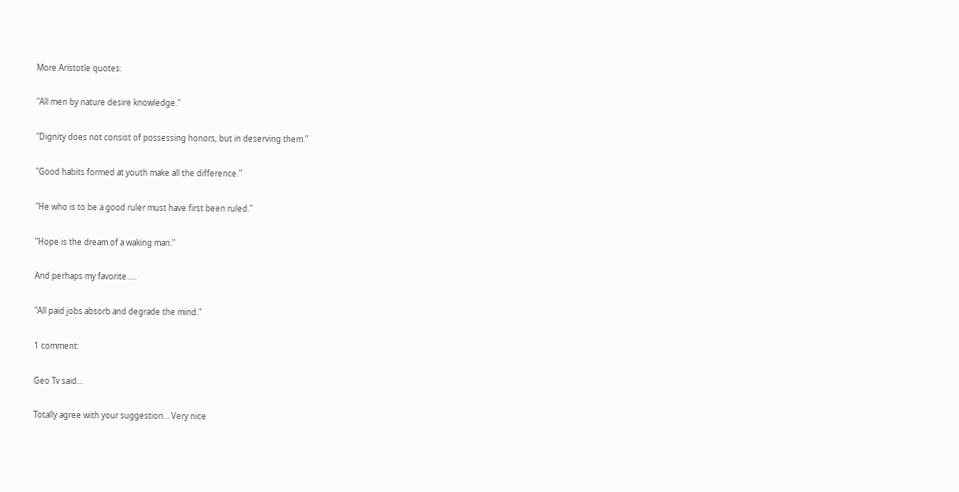More Aristotle quotes:

"All men by nature desire knowledge."

"Dignity does not consist of possessing honors, but in deserving them."

"Good habits formed at youth make all the difference."

"He who is to be a good ruler must have first been ruled."

"Hope is the dream of a waking man."

And perhaps my favorite.....

"All paid jobs absorb and degrade the mind."

1 comment:

Geo Tv said...

Totally agree with your suggestion... Very nice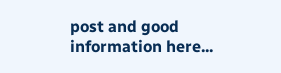post and good information here...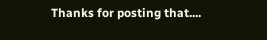Thanks for posting that....